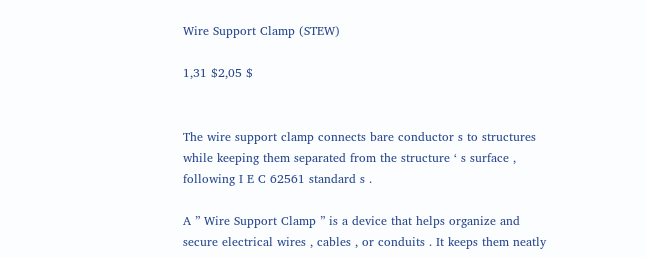Wire Support Clamp (STEW)

1,31 $2,05 $


The wire support clamp connects bare conductor s to structures while keeping them separated from the structure ‘ s surface , following I E C 62561 standard s .

A ” Wire Support Clamp ” is a device that helps organize and secure electrical wires , cables , or conduits . It keeps them neatly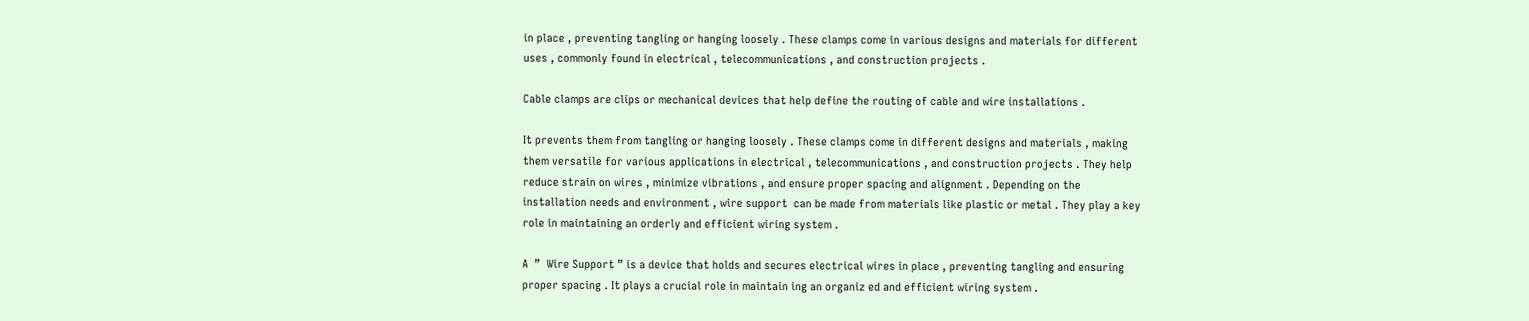in place , preventing tangling or hanging loosely . These clamps come in various designs and materials for different uses , commonly found in electrical , telecommunications , and construction projects .

Cable clamps are clips or mechanical devices that help define the routing of cable and wire installations .

It prevents them from tangling or hanging loosely . These clamps come in different designs and materials , making them versatile for various applications in electrical , telecommunications , and construction projects . They help reduce strain on wires , minimize vibrations , and ensure proper spacing and alignment . Depending on the installation needs and environment , wire support  can be made from materials like plastic or metal . They play a key role in maintaining an orderly and efficient wiring system .

A  ”  Wire Support ” is a device that holds and secures electrical wires in place , preventing tangling and ensuring proper spacing . It plays a crucial role in maintain ing an organiz ed and efficient wiring system .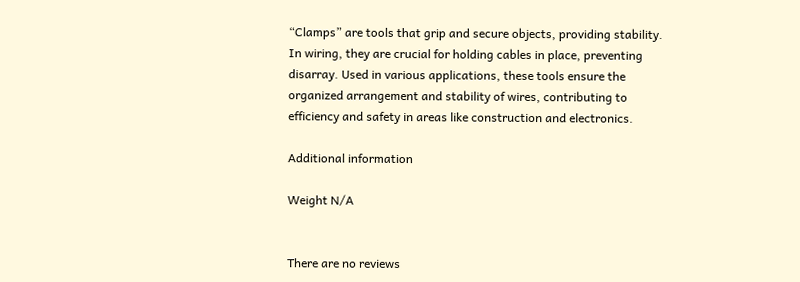“Clamps” are tools that grip and secure objects, providing stability. In wiring, they are crucial for holding cables in place, preventing disarray. Used in various applications, these tools ensure the organized arrangement and stability of wires, contributing to efficiency and safety in areas like construction and electronics.

Additional information

Weight N/A


There are no reviews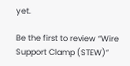yet.

Be the first to review “Wire Support Clamp (STEW)”